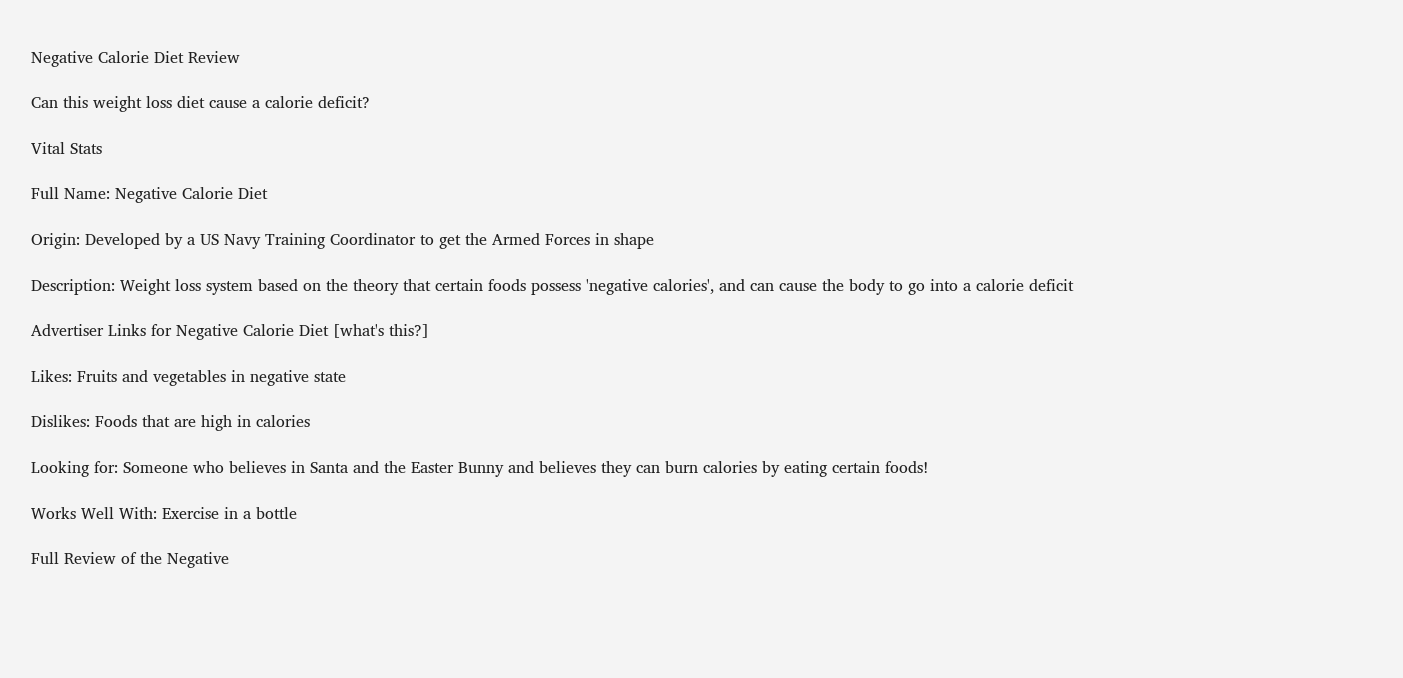Negative Calorie Diet Review

Can this weight loss diet cause a calorie deficit?

Vital Stats

Full Name: Negative Calorie Diet

Origin: Developed by a US Navy Training Coordinator to get the Armed Forces in shape

Description: Weight loss system based on the theory that certain foods possess 'negative calories', and can cause the body to go into a calorie deficit

Advertiser Links for Negative Calorie Diet [what's this?]

Likes: Fruits and vegetables in negative state

Dislikes: Foods that are high in calories

Looking for: Someone who believes in Santa and the Easter Bunny and believes they can burn calories by eating certain foods!

Works Well With: Exercise in a bottle

Full Review of the Negative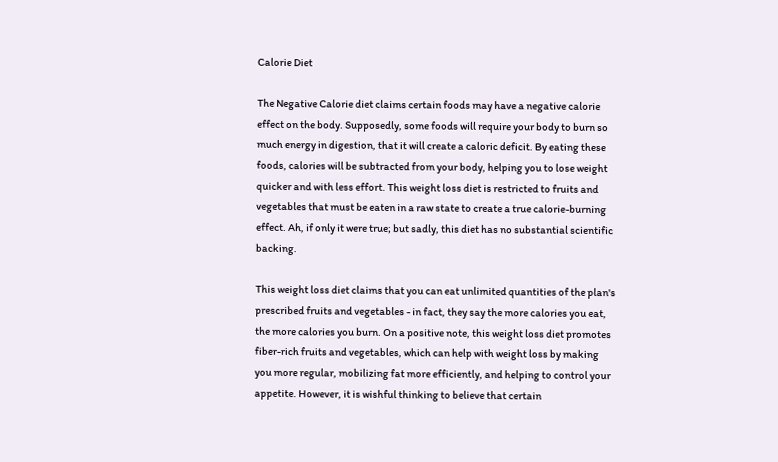Calorie Diet

The Negative Calorie diet claims certain foods may have a negative calorie effect on the body. Supposedly, some foods will require your body to burn so much energy in digestion, that it will create a caloric deficit. By eating these foods, calories will be subtracted from your body, helping you to lose weight quicker and with less effort. This weight loss diet is restricted to fruits and vegetables that must be eaten in a raw state to create a true calorie-burning effect. Ah, if only it were true; but sadly, this diet has no substantial scientific backing.

This weight loss diet claims that you can eat unlimited quantities of the plan's prescribed fruits and vegetables - in fact, they say the more calories you eat, the more calories you burn. On a positive note, this weight loss diet promotes fiber-rich fruits and vegetables, which can help with weight loss by making you more regular, mobilizing fat more efficiently, and helping to control your appetite. However, it is wishful thinking to believe that certain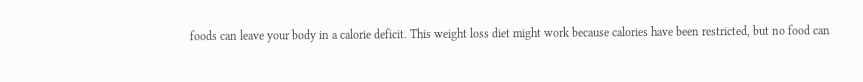foods can leave your body in a calorie deficit. This weight loss diet might work because calories have been restricted, but no food can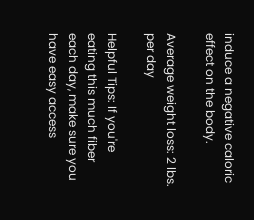induce a negative caloric effect on the body.

Average weight loss: 2 lbs. per day

Helpful Tips: If you're eating this much fiber each day, make sure you have easy access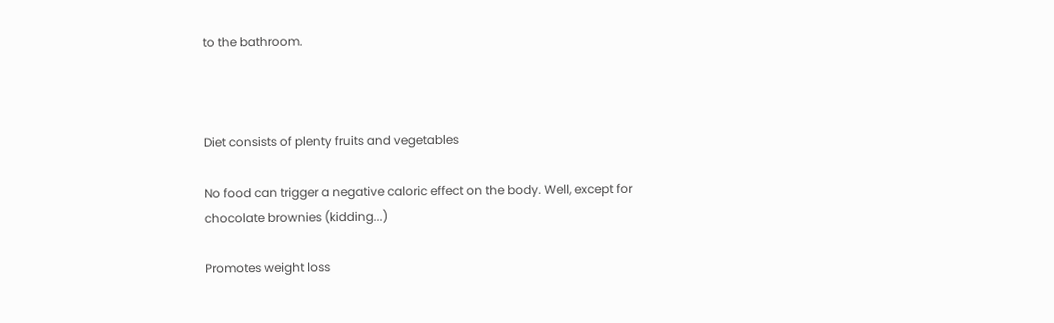to the bathroom.



Diet consists of plenty fruits and vegetables

No food can trigger a negative caloric effect on the body. Well, except for chocolate brownies (kidding...)

Promotes weight loss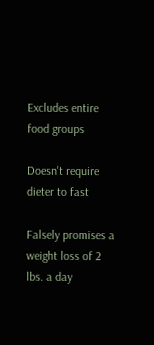Excludes entire food groups

Doesn't require dieter to fast

Falsely promises a weight loss of 2 lbs. a day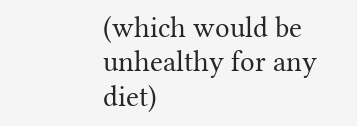(which would be unhealthy for any diet)